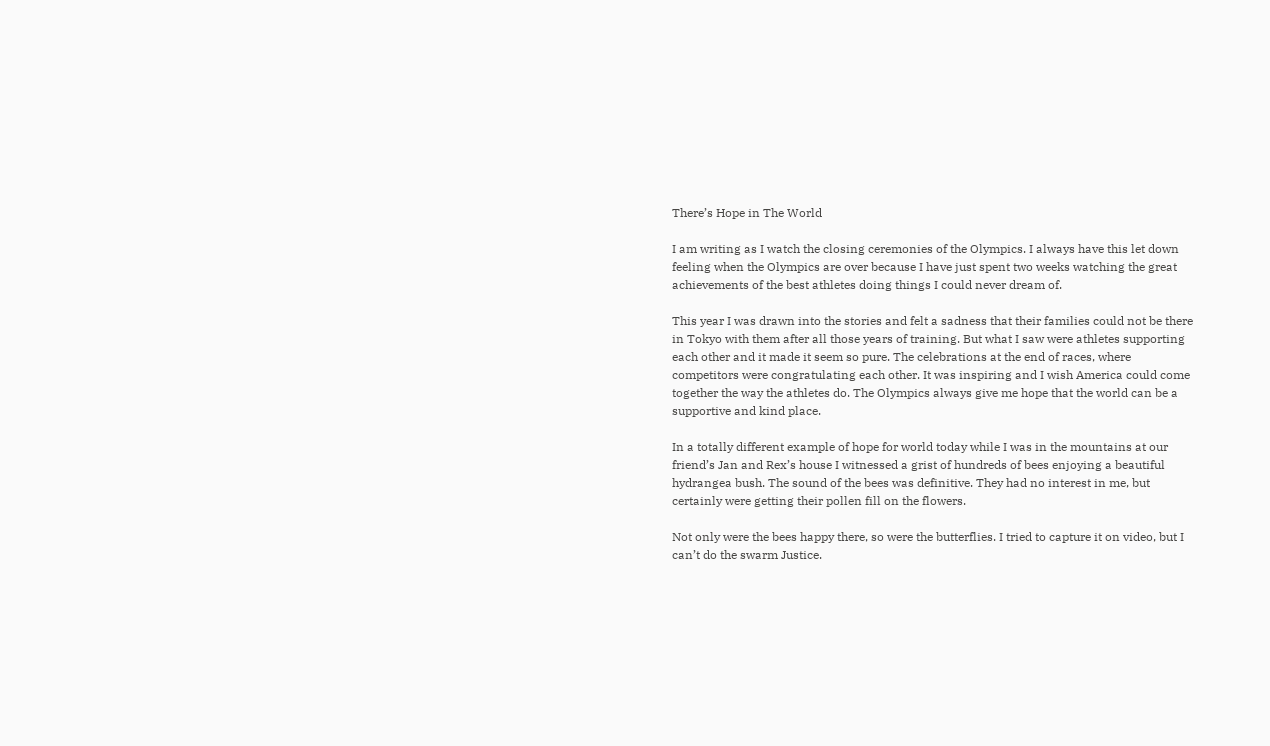There’s Hope in The World

I am writing as I watch the closing ceremonies of the Olympics. I always have this let down feeling when the Olympics are over because I have just spent two weeks watching the great achievements of the best athletes doing things I could never dream of.

This year I was drawn into the stories and felt a sadness that their families could not be there in Tokyo with them after all those years of training. But what I saw were athletes supporting each other and it made it seem so pure. The celebrations at the end of races, where competitors were congratulating each other. It was inspiring and I wish America could come together the way the athletes do. The Olympics always give me hope that the world can be a supportive and kind place.

In a totally different example of hope for world today while I was in the mountains at our friend’s Jan and Rex’s house I witnessed a grist of hundreds of bees enjoying a beautiful hydrangea bush. The sound of the bees was definitive. They had no interest in me, but certainly were getting their pollen fill on the flowers.

Not only were the bees happy there, so were the butterflies. I tried to capture it on video, but I can’t do the swarm Justice.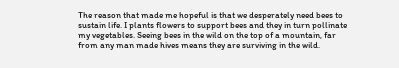The reason that made me hopeful is that we desperately need bees to sustain life. I plants flowers to support bees and they in turn pollinate my vegetables. Seeing bees in the wild on the top of a mountain, far from any man made hives means they are surviving in the wild.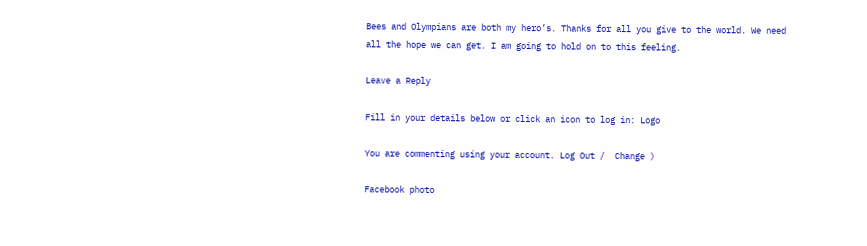Bees and Olympians are both my hero’s. Thanks for all you give to the world. We need all the hope we can get. I am going to hold on to this feeling.

Leave a Reply

Fill in your details below or click an icon to log in: Logo

You are commenting using your account. Log Out /  Change )

Facebook photo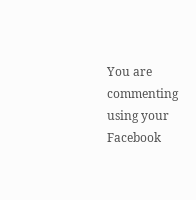You are commenting using your Facebook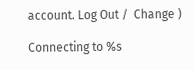account. Log Out /  Change )

Connecting to %s